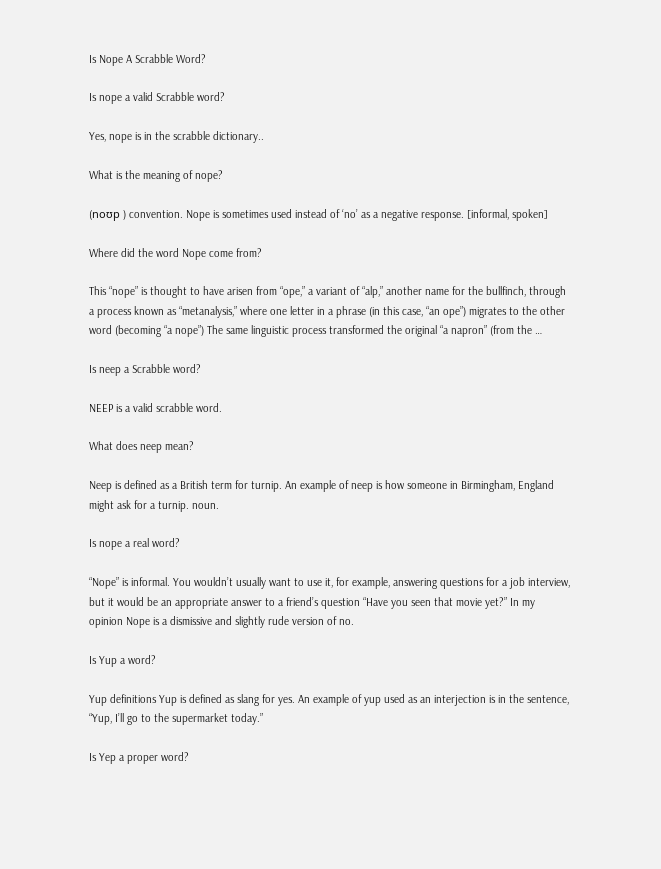Is Nope A Scrabble Word?

Is nope a valid Scrabble word?

Yes, nope is in the scrabble dictionary..

What is the meaning of nope?

(noʊp ) convention. Nope is sometimes used instead of ‘no’ as a negative response. [informal, spoken]

Where did the word Nope come from?

This “nope” is thought to have arisen from “ope,” a variant of “alp,” another name for the bullfinch, through a process known as “metanalysis,” where one letter in a phrase (in this case, “an ope”) migrates to the other word (becoming “a nope”) The same linguistic process transformed the original “a napron” (from the …

Is neep a Scrabble word?

NEEP is a valid scrabble word.

What does neep mean?

Neep is defined as a British term for turnip. An example of neep is how someone in Birmingham, England might ask for a turnip. noun.

Is nope a real word?

“Nope” is informal. You wouldn’t usually want to use it, for example, answering questions for a job interview, but it would be an appropriate answer to a friend’s question “Have you seen that movie yet?” In my opinion Nope is a dismissive and slightly rude version of no.

Is Yup a word?

Yup definitions Yup is defined as slang for yes. An example of yup used as an interjection is in the sentence, “Yup, I’ll go to the supermarket today.”

Is Yep a proper word?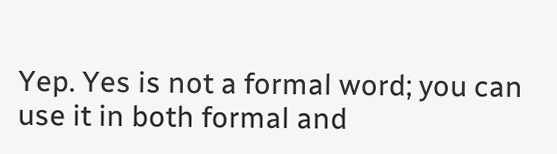Yep. Yes is not a formal word; you can use it in both formal and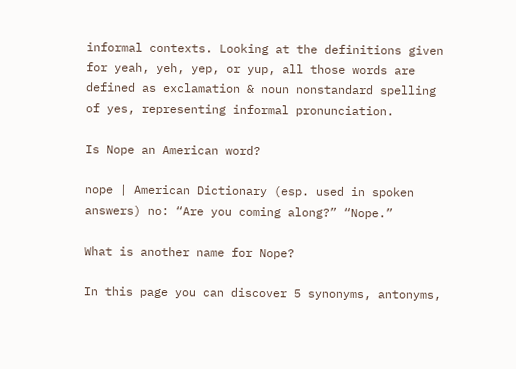informal contexts. Looking at the definitions given for yeah, yeh, yep, or yup, all those words are defined as exclamation & noun nonstandard spelling of yes, representing informal pronunciation.

Is Nope an American word?

nope | American Dictionary (esp. used in spoken answers) no: “Are you coming along?” “Nope.”

What is another name for Nope?

In this page you can discover 5 synonyms, antonyms,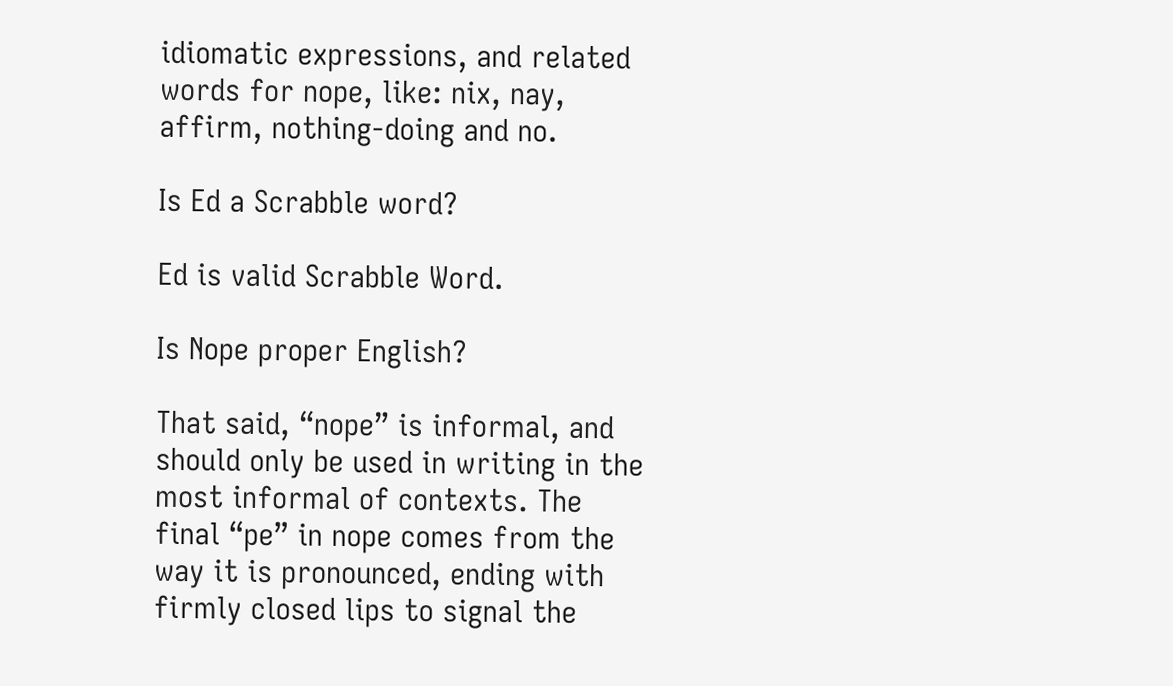idiomatic expressions, and related words for nope, like: nix, nay, affirm, nothing-doing and no.

Is Ed a Scrabble word?

Ed is valid Scrabble Word.

Is Nope proper English?

That said, “nope” is informal, and should only be used in writing in the most informal of contexts. The final “pe” in nope comes from the way it is pronounced, ending with firmly closed lips to signal the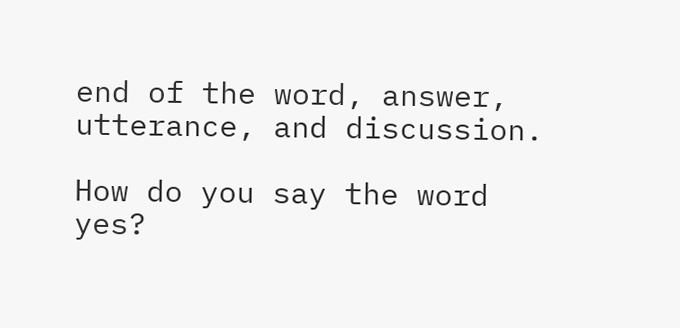end of the word, answer, utterance, and discussion.

How do you say the word yes?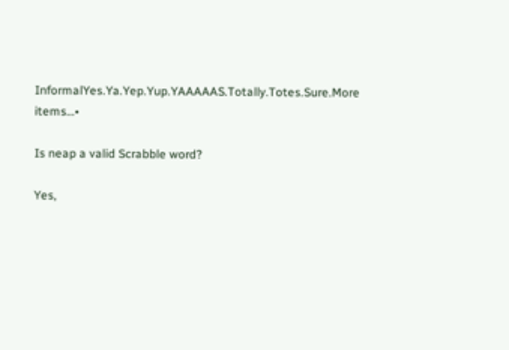InformalYes.Ya.Yep.Yup.YAAAAAS.Totally.Totes.Sure.More items…•

Is neap a valid Scrabble word?

Yes,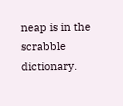neap is in the scrabble dictionary.